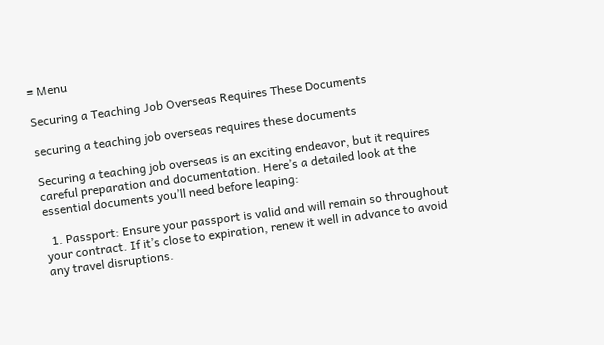≡ Menu

Securing a Teaching Job Overseas Requires These Documents

securing a teaching job overseas requires these documents

Securing a teaching job overseas is an exciting endeavor, but it requires careful preparation and documentation. Here’s a detailed look at the essential documents you’ll need before leaping:

  1. Passport: Ensure your passport is valid and will remain so throughout your contract. If it’s close to expiration, renew it well in advance to avoid any travel disruptions.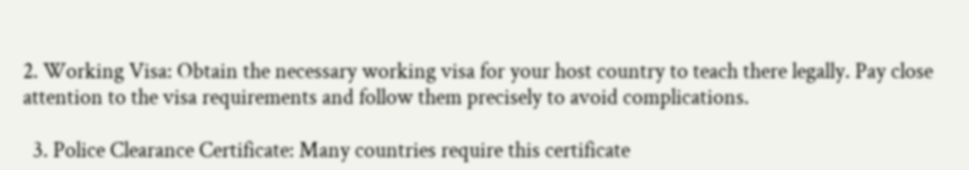2. Working Visa: Obtain the necessary working visa for your host country to teach there legally. Pay close attention to the visa requirements and follow them precisely to avoid complications.

  3. Police Clearance Certificate: Many countries require this certificate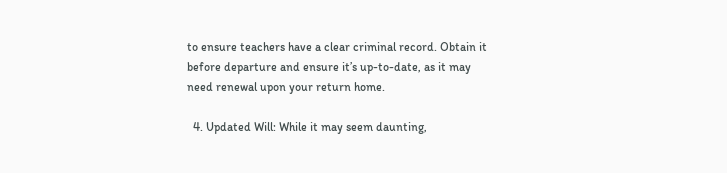to ensure teachers have a clear criminal record. Obtain it before departure and ensure it’s up-to-date, as it may need renewal upon your return home.

  4. Updated Will: While it may seem daunting,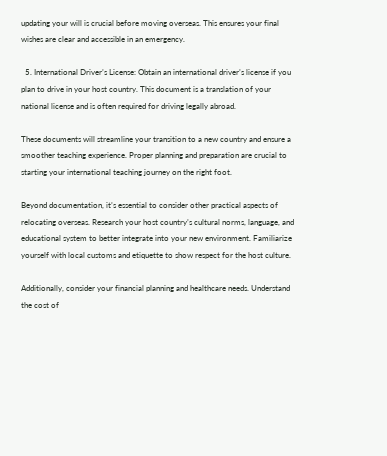updating your will is crucial before moving overseas. This ensures your final wishes are clear and accessible in an emergency.

  5. International Driver’s License: Obtain an international driver’s license if you plan to drive in your host country. This document is a translation of your national license and is often required for driving legally abroad.

These documents will streamline your transition to a new country and ensure a smoother teaching experience. Proper planning and preparation are crucial to starting your international teaching journey on the right foot.

Beyond documentation, it’s essential to consider other practical aspects of relocating overseas. Research your host country’s cultural norms, language, and educational system to better integrate into your new environment. Familiarize yourself with local customs and etiquette to show respect for the host culture.

Additionally, consider your financial planning and healthcare needs. Understand the cost of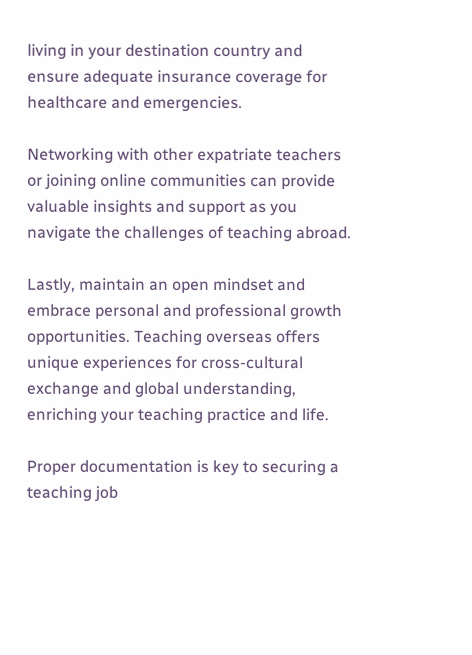living in your destination country and ensure adequate insurance coverage for healthcare and emergencies.

Networking with other expatriate teachers or joining online communities can provide valuable insights and support as you navigate the challenges of teaching abroad.

Lastly, maintain an open mindset and embrace personal and professional growth opportunities. Teaching overseas offers unique experiences for cross-cultural exchange and global understanding, enriching your teaching practice and life.

Proper documentation is key to securing a teaching job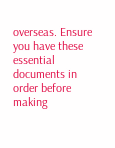overseas. Ensure you have these essential documents in order before making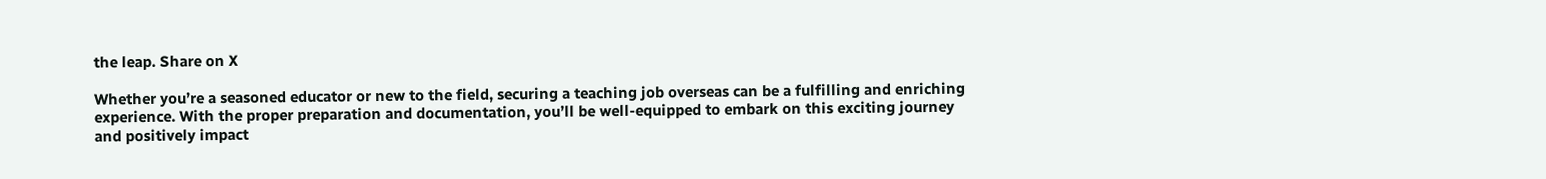the leap. Share on X

Whether you’re a seasoned educator or new to the field, securing a teaching job overseas can be a fulfilling and enriching experience. With the proper preparation and documentation, you’ll be well-equipped to embark on this exciting journey and positively impact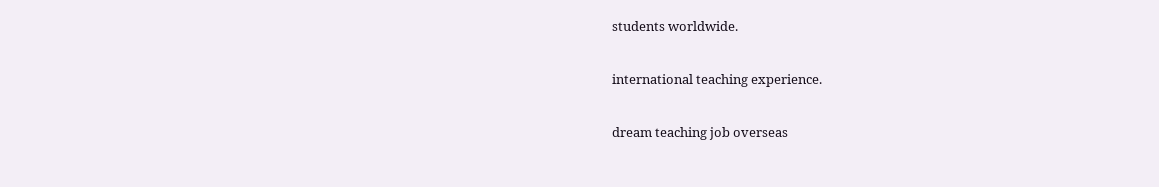students worldwide.

international teaching experience.

dream teaching job overseas